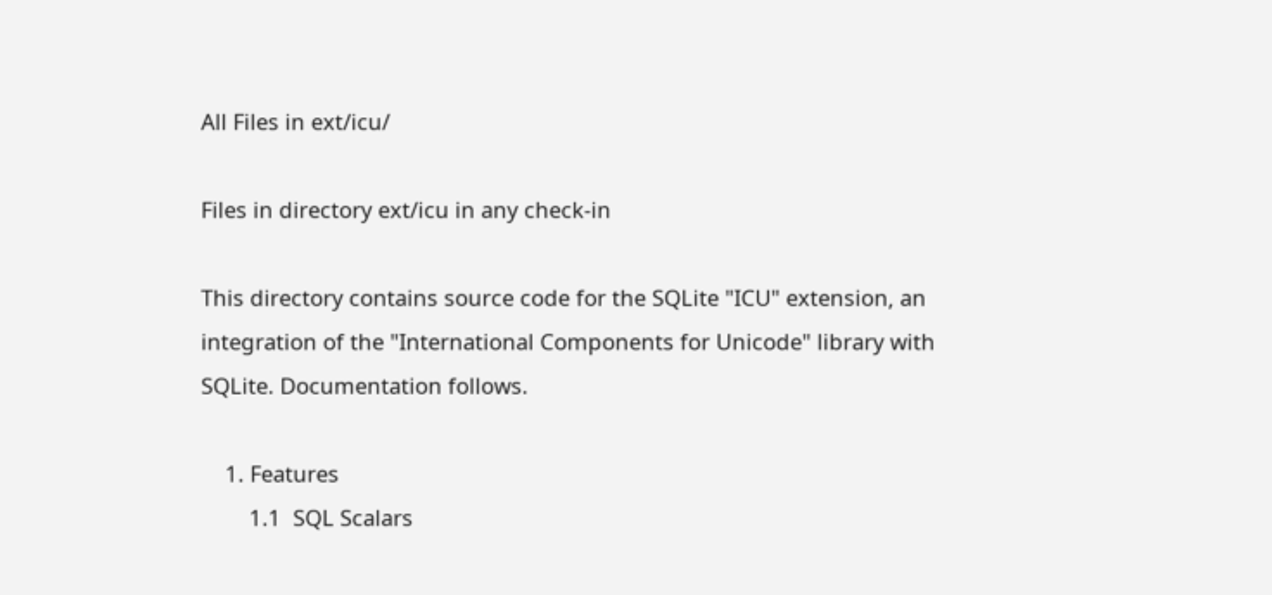All Files in ext/icu/

Files in directory ext/icu in any check-in

This directory contains source code for the SQLite "ICU" extension, an
integration of the "International Components for Unicode" library with
SQLite. Documentation follows.

    1. Features
        1.1  SQL Scalars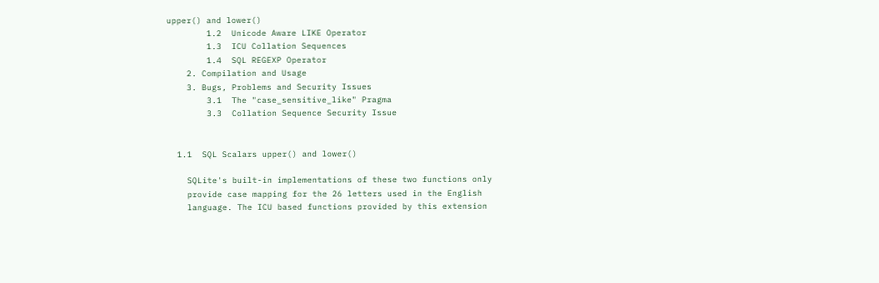upper() and lower()
        1.2  Unicode Aware LIKE Operator
        1.3  ICU Collation Sequences
        1.4  SQL REGEXP Operator
    2. Compilation and Usage
    3. Bugs, Problems and Security Issues
        3.1  The "case_sensitive_like" Pragma
        3.3  Collation Sequence Security Issue


  1.1  SQL Scalars upper() and lower()

    SQLite's built-in implementations of these two functions only
    provide case mapping for the 26 letters used in the English
    language. The ICU based functions provided by this extension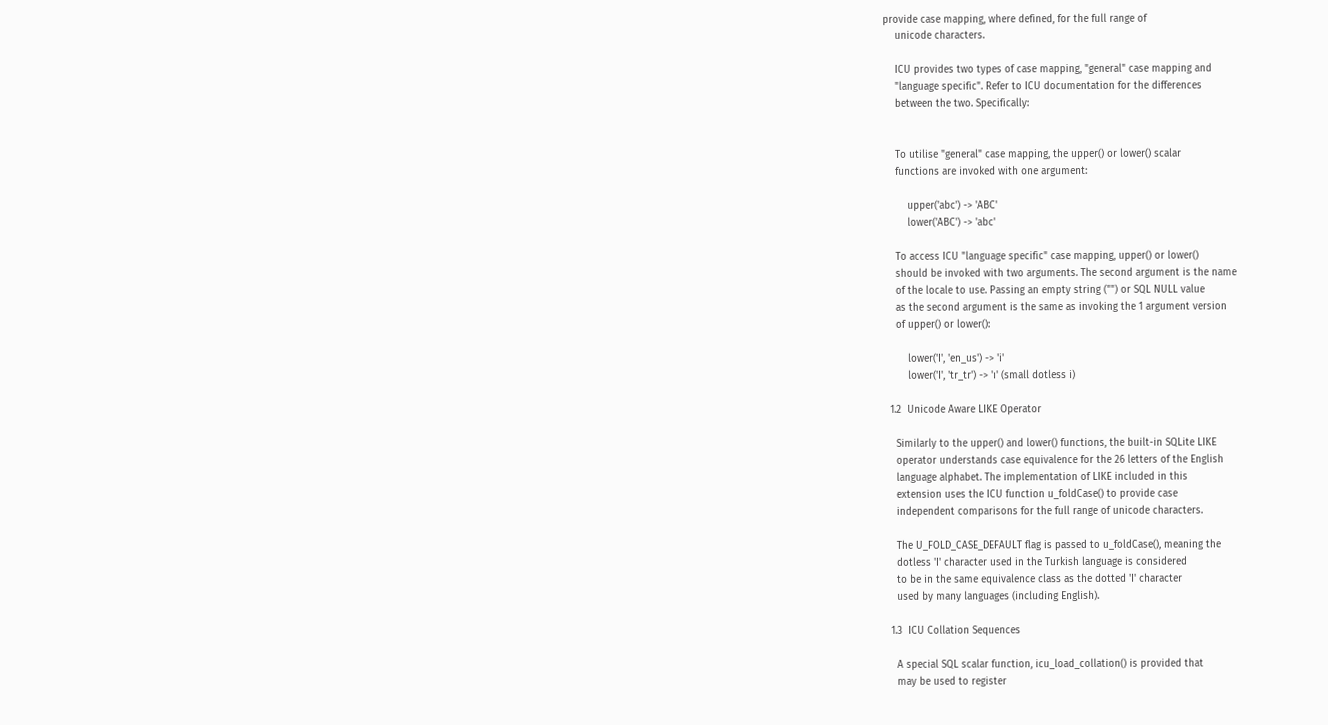provide case mapping, where defined, for the full range of
    unicode characters.

    ICU provides two types of case mapping, "general" case mapping and
    "language specific". Refer to ICU documentation for the differences
    between the two. Specifically:


    To utilise "general" case mapping, the upper() or lower() scalar
    functions are invoked with one argument:

        upper('abc') -> 'ABC'
        lower('ABC') -> 'abc'

    To access ICU "language specific" case mapping, upper() or lower()
    should be invoked with two arguments. The second argument is the name
    of the locale to use. Passing an empty string ("") or SQL NULL value
    as the second argument is the same as invoking the 1 argument version
    of upper() or lower():

        lower('I', 'en_us') -> 'i'
        lower('I', 'tr_tr') -> 'ı' (small dotless i)

  1.2  Unicode Aware LIKE Operator

    Similarly to the upper() and lower() functions, the built-in SQLite LIKE
    operator understands case equivalence for the 26 letters of the English
    language alphabet. The implementation of LIKE included in this
    extension uses the ICU function u_foldCase() to provide case
    independent comparisons for the full range of unicode characters.

    The U_FOLD_CASE_DEFAULT flag is passed to u_foldCase(), meaning the
    dotless 'I' character used in the Turkish language is considered
    to be in the same equivalence class as the dotted 'I' character
    used by many languages (including English).

  1.3  ICU Collation Sequences

    A special SQL scalar function, icu_load_collation() is provided that
    may be used to register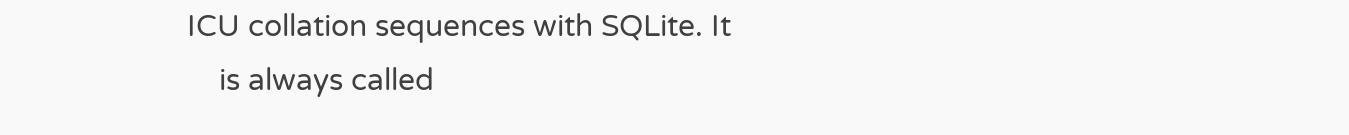ICU collation sequences with SQLite. It
    is always called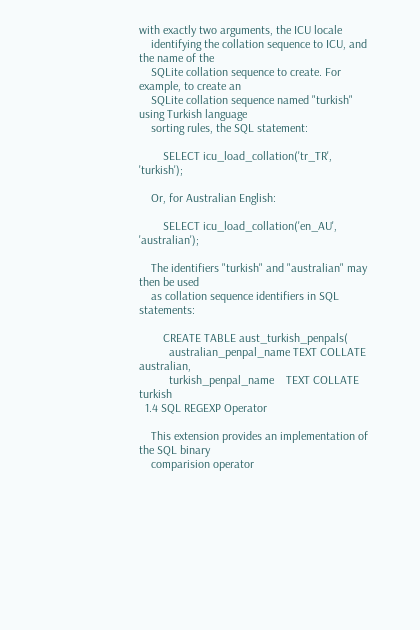with exactly two arguments, the ICU locale
    identifying the collation sequence to ICU, and the name of the
    SQLite collation sequence to create. For example, to create an
    SQLite collation sequence named "turkish" using Turkish language
    sorting rules, the SQL statement:

        SELECT icu_load_collation('tr_TR', 'turkish');

    Or, for Australian English:

        SELECT icu_load_collation('en_AU', 'australian');

    The identifiers "turkish" and "australian" may then be used
    as collation sequence identifiers in SQL statements:

        CREATE TABLE aust_turkish_penpals(
          australian_penpal_name TEXT COLLATE australian,
          turkish_penpal_name    TEXT COLLATE turkish
  1.4 SQL REGEXP Operator

    This extension provides an implementation of the SQL binary
    comparision operator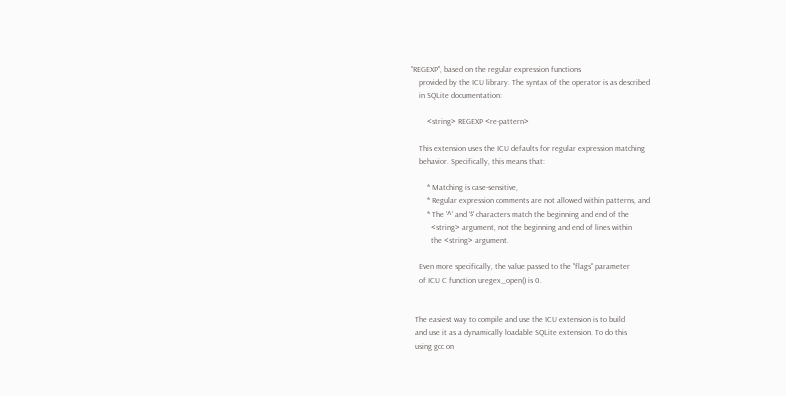"REGEXP", based on the regular expression functions
    provided by the ICU library. The syntax of the operator is as described
    in SQLite documentation:

        <string> REGEXP <re-pattern>

    This extension uses the ICU defaults for regular expression matching
    behavior. Specifically, this means that:

        * Matching is case-sensitive,
        * Regular expression comments are not allowed within patterns, and
        * The '^' and '$' characters match the beginning and end of the
          <string> argument, not the beginning and end of lines within
          the <string> argument.

    Even more specifically, the value passed to the "flags" parameter
    of ICU C function uregex_open() is 0.


  The easiest way to compile and use the ICU extension is to build
  and use it as a dynamically loadable SQLite extension. To do this
  using gcc on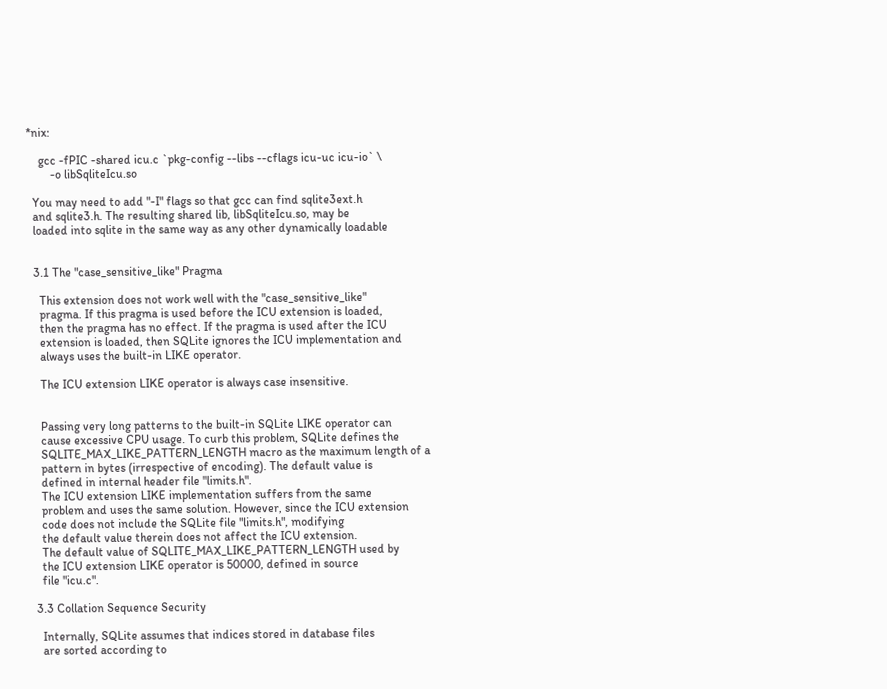*nix:

    gcc -fPIC -shared icu.c `pkg-config --libs --cflags icu-uc icu-io` \
        -o libSqliteIcu.so

  You may need to add "-I" flags so that gcc can find sqlite3ext.h
  and sqlite3.h. The resulting shared lib, libSqliteIcu.so, may be
  loaded into sqlite in the same way as any other dynamically loadable


  3.1 The "case_sensitive_like" Pragma

    This extension does not work well with the "case_sensitive_like"
    pragma. If this pragma is used before the ICU extension is loaded,
    then the pragma has no effect. If the pragma is used after the ICU
    extension is loaded, then SQLite ignores the ICU implementation and
    always uses the built-in LIKE operator.

    The ICU extension LIKE operator is always case insensitive.


    Passing very long patterns to the built-in SQLite LIKE operator can
    cause excessive CPU usage. To curb this problem, SQLite defines the
    SQLITE_MAX_LIKE_PATTERN_LENGTH macro as the maximum length of a
    pattern in bytes (irrespective of encoding). The default value is
    defined in internal header file "limits.h".
    The ICU extension LIKE implementation suffers from the same
    problem and uses the same solution. However, since the ICU extension
    code does not include the SQLite file "limits.h", modifying
    the default value therein does not affect the ICU extension.
    The default value of SQLITE_MAX_LIKE_PATTERN_LENGTH used by
    the ICU extension LIKE operator is 50000, defined in source
    file "icu.c".

  3.3 Collation Sequence Security

    Internally, SQLite assumes that indices stored in database files
    are sorted according to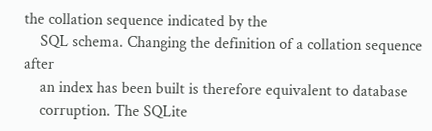the collation sequence indicated by the
    SQL schema. Changing the definition of a collation sequence after
    an index has been built is therefore equivalent to database
    corruption. The SQLite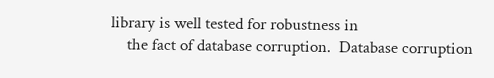library is well tested for robustness in
    the fact of database corruption.  Database corruption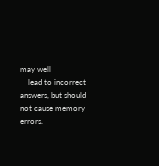may well
    lead to incorrect answers, but should not cause memory errors.